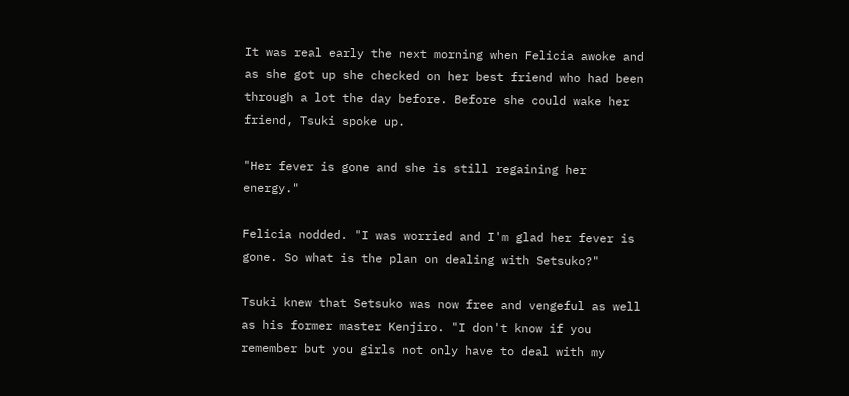It was real early the next morning when Felicia awoke and as she got up she checked on her best friend who had been through a lot the day before. Before she could wake her friend, Tsuki spoke up.

"Her fever is gone and she is still regaining her energy."

Felicia nodded. "I was worried and I'm glad her fever is gone. So what is the plan on dealing with Setsuko?"

Tsuki knew that Setsuko was now free and vengeful as well as his former master Kenjiro. "I don't know if you remember but you girls not only have to deal with my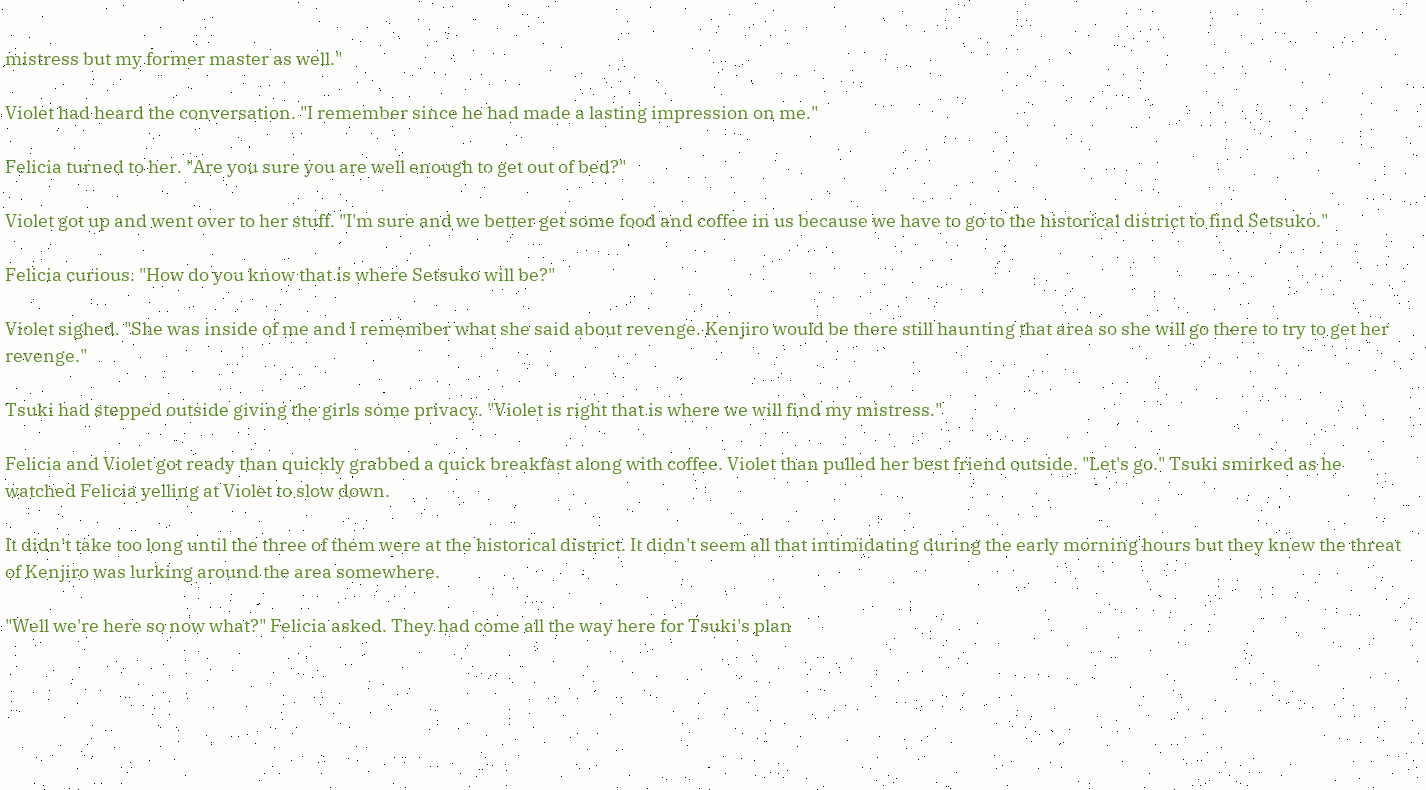mistress but my former master as well."

Violet had heard the conversation. "I remember since he had made a lasting impression on me."

Felicia turned to her. "Are you sure you are well enough to get out of bed?"

Violet got up and went over to her stuff. "I'm sure and we better get some food and coffee in us because we have to go to the historical district to find Setsuko."

Felicia curious. "How do you know that is where Setsuko will be?"

Violet sighed. "She was inside of me and I remember what she said about revenge. Kenjiro would be there still haunting that area so she will go there to try to get her revenge."

Tsuki had stepped outside giving the girls some privacy. "Violet is right that is where we will find my mistress."

Felicia and Violet got ready than quickly grabbed a quick breakfast along with coffee. Violet than pulled her best friend outside. "Let's go." Tsuki smirked as he watched Felicia yelling at Violet to slow down.

It didn't take too long until the three of them were at the historical district. It didn't seem all that intimidating during the early morning hours but they knew the threat of Kenjiro was lurking around the area somewhere.

"Well we're here so now what?" Felicia asked. They had come all the way here for Tsuki's plan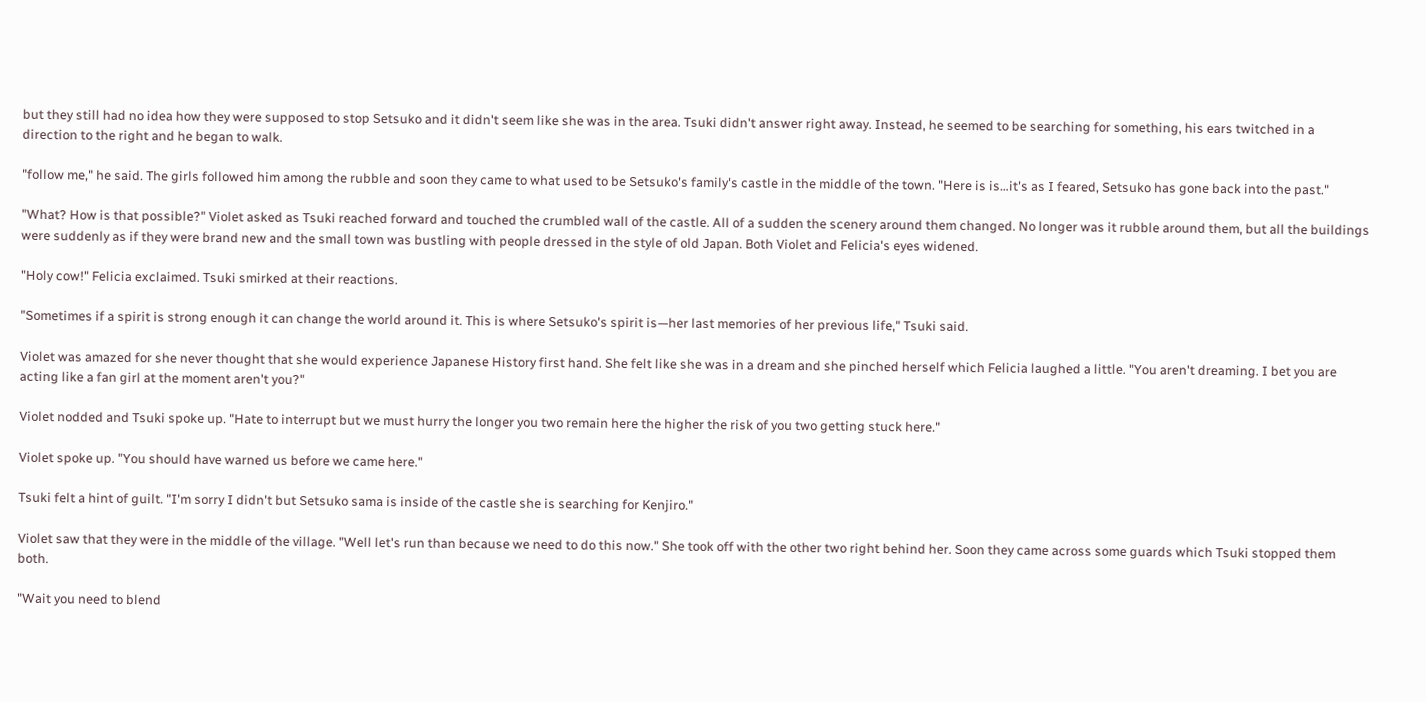but they still had no idea how they were supposed to stop Setsuko and it didn't seem like she was in the area. Tsuki didn't answer right away. Instead, he seemed to be searching for something, his ears twitched in a direction to the right and he began to walk.

"follow me," he said. The girls followed him among the rubble and soon they came to what used to be Setsuko's family's castle in the middle of the town. "Here is is…it's as I feared, Setsuko has gone back into the past."

"What? How is that possible?" Violet asked as Tsuki reached forward and touched the crumbled wall of the castle. All of a sudden the scenery around them changed. No longer was it rubble around them, but all the buildings were suddenly as if they were brand new and the small town was bustling with people dressed in the style of old Japan. Both Violet and Felicia's eyes widened.

"Holy cow!" Felicia exclaimed. Tsuki smirked at their reactions.

"Sometimes if a spirit is strong enough it can change the world around it. This is where Setsuko's spirit is—her last memories of her previous life," Tsuki said.

Violet was amazed for she never thought that she would experience Japanese History first hand. She felt like she was in a dream and she pinched herself which Felicia laughed a little. "You aren't dreaming. I bet you are acting like a fan girl at the moment aren't you?"

Violet nodded and Tsuki spoke up. "Hate to interrupt but we must hurry the longer you two remain here the higher the risk of you two getting stuck here."

Violet spoke up. "You should have warned us before we came here."

Tsuki felt a hint of guilt. "I'm sorry I didn't but Setsuko sama is inside of the castle she is searching for Kenjiro."

Violet saw that they were in the middle of the village. "Well let's run than because we need to do this now." She took off with the other two right behind her. Soon they came across some guards which Tsuki stopped them both.

"Wait you need to blend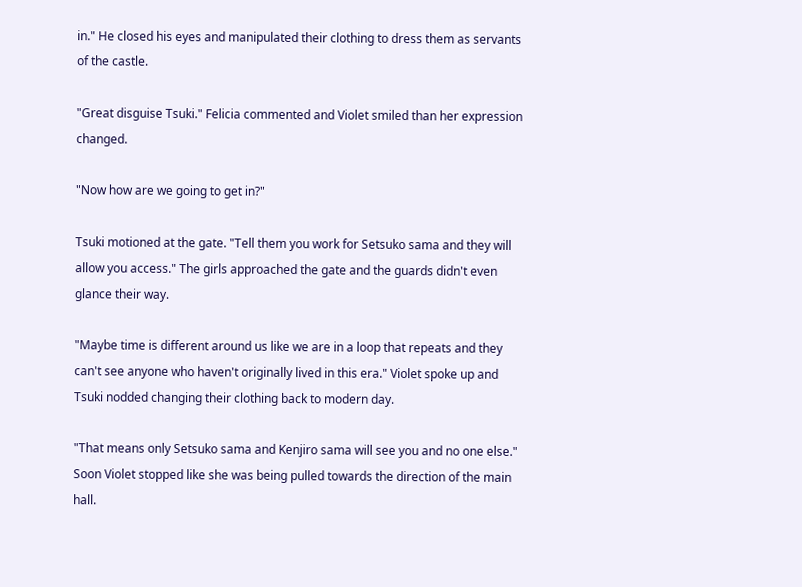in." He closed his eyes and manipulated their clothing to dress them as servants of the castle.

"Great disguise Tsuki." Felicia commented and Violet smiled than her expression changed.

"Now how are we going to get in?"

Tsuki motioned at the gate. "Tell them you work for Setsuko sama and they will allow you access." The girls approached the gate and the guards didn't even glance their way.

"Maybe time is different around us like we are in a loop that repeats and they can't see anyone who haven't originally lived in this era." Violet spoke up and Tsuki nodded changing their clothing back to modern day.

"That means only Setsuko sama and Kenjiro sama will see you and no one else." Soon Violet stopped like she was being pulled towards the direction of the main hall.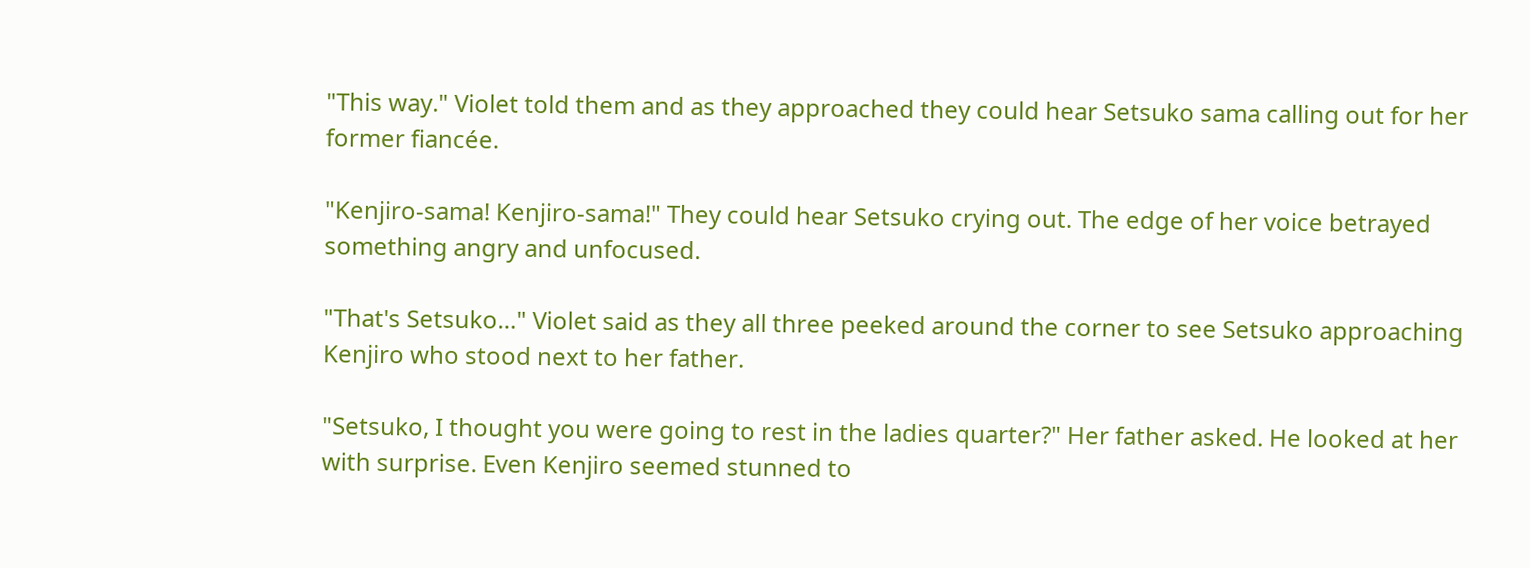"This way." Violet told them and as they approached they could hear Setsuko sama calling out for her former fiancée.

"Kenjiro-sama! Kenjiro-sama!" They could hear Setsuko crying out. The edge of her voice betrayed something angry and unfocused.

"That's Setsuko…" Violet said as they all three peeked around the corner to see Setsuko approaching Kenjiro who stood next to her father.

"Setsuko, I thought you were going to rest in the ladies quarter?" Her father asked. He looked at her with surprise. Even Kenjiro seemed stunned to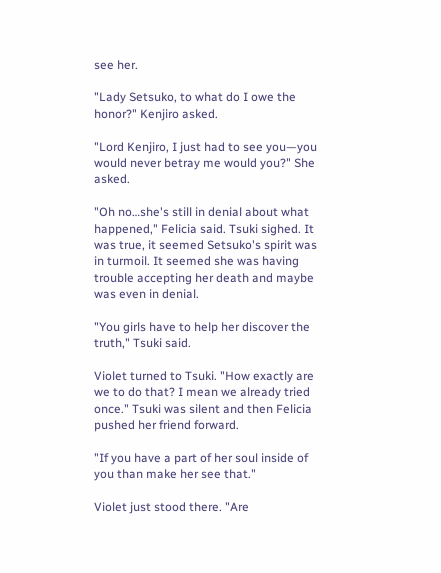see her.

"Lady Setsuko, to what do I owe the honor?" Kenjiro asked.

"Lord Kenjiro, I just had to see you—you would never betray me would you?" She asked.

"Oh no…she's still in denial about what happened," Felicia said. Tsuki sighed. It was true, it seemed Setsuko's spirit was in turmoil. It seemed she was having trouble accepting her death and maybe was even in denial.

"You girls have to help her discover the truth," Tsuki said.

Violet turned to Tsuki. "How exactly are we to do that? I mean we already tried once." Tsuki was silent and then Felicia pushed her friend forward.

"If you have a part of her soul inside of you than make her see that."

Violet just stood there. "Are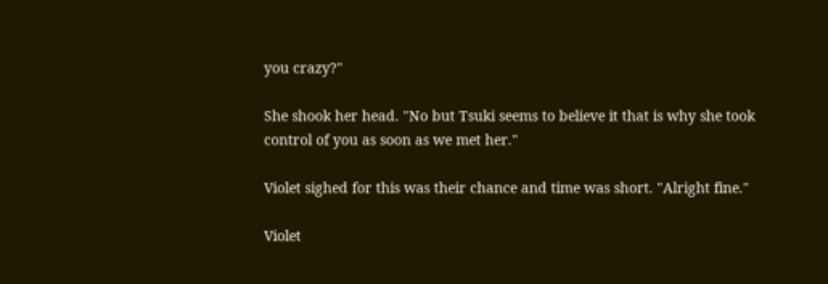you crazy?"

She shook her head. "No but Tsuki seems to believe it that is why she took control of you as soon as we met her."

Violet sighed for this was their chance and time was short. "Alright fine."

Violet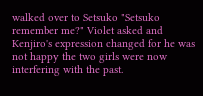walked over to Setsuko "Setsuko remember me?" Violet asked and Kenjiro's expression changed for he was not happy the two girls were now interfering with the past.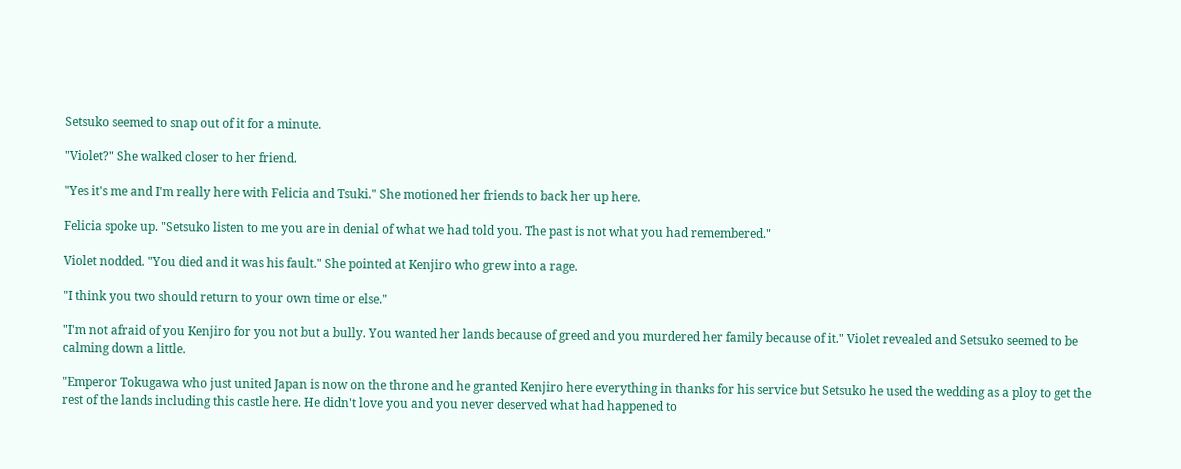Setsuko seemed to snap out of it for a minute.

"Violet?" She walked closer to her friend.

"Yes it's me and I'm really here with Felicia and Tsuki." She motioned her friends to back her up here.

Felicia spoke up. "Setsuko listen to me you are in denial of what we had told you. The past is not what you had remembered."

Violet nodded. "You died and it was his fault." She pointed at Kenjiro who grew into a rage.

"I think you two should return to your own time or else."

"I'm not afraid of you Kenjiro for you not but a bully. You wanted her lands because of greed and you murdered her family because of it." Violet revealed and Setsuko seemed to be calming down a little.

"Emperor Tokugawa who just united Japan is now on the throne and he granted Kenjiro here everything in thanks for his service but Setsuko he used the wedding as a ploy to get the rest of the lands including this castle here. He didn't love you and you never deserved what had happened to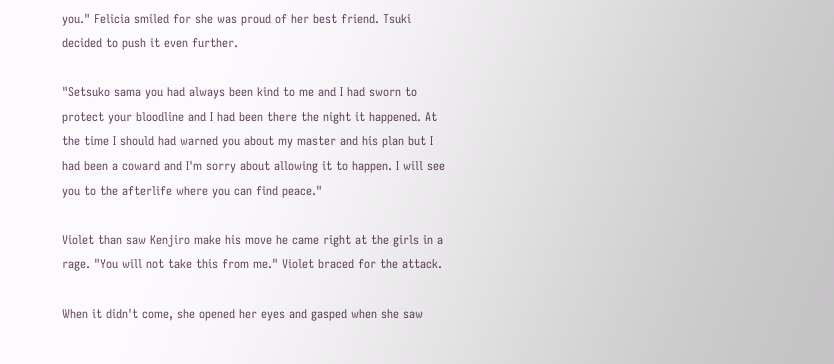you." Felicia smiled for she was proud of her best friend. Tsuki decided to push it even further.

"Setsuko sama you had always been kind to me and I had sworn to protect your bloodline and I had been there the night it happened. At the time I should had warned you about my master and his plan but I had been a coward and I'm sorry about allowing it to happen. I will see you to the afterlife where you can find peace."

Violet than saw Kenjiro make his move he came right at the girls in a rage. "You will not take this from me." Violet braced for the attack.

When it didn't come, she opened her eyes and gasped when she saw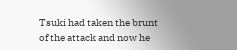Tsuki had taken the brunt of the attack and now he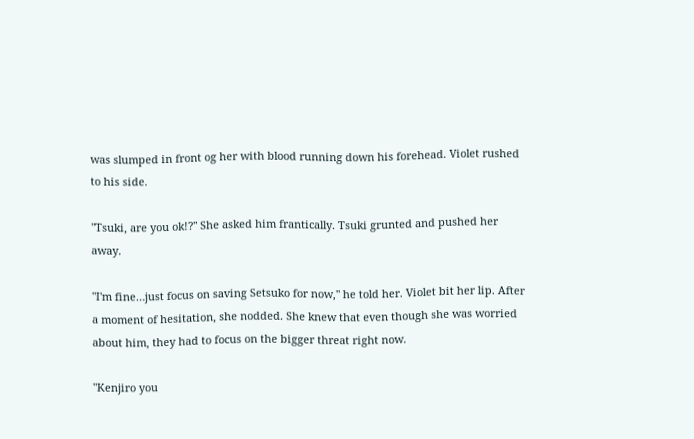was slumped in front og her with blood running down his forehead. Violet rushed to his side.

"Tsuki, are you ok!?" She asked him frantically. Tsuki grunted and pushed her away.

"I'm fine…just focus on saving Setsuko for now," he told her. Violet bit her lip. After a moment of hesitation, she nodded. She knew that even though she was worried about him, they had to focus on the bigger threat right now.

"Kenjiro you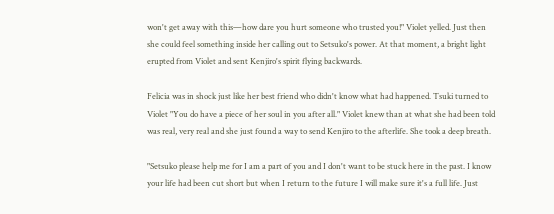won't get away with this—how dare you hurt someone who trusted you!" Violet yelled. Just then she could feel something inside her calling out to Setsuko's power. At that moment, a bright light erupted from Violet and sent Kenjiro's spirit flying backwards.

Felicia was in shock just like her best friend who didn't know what had happened. Tsuki turned to Violet "You do have a piece of her soul in you after all." Violet knew than at what she had been told was real, very real and she just found a way to send Kenjiro to the afterlife. She took a deep breath.

"Setsuko please help me for I am a part of you and I don't want to be stuck here in the past. I know your life had been cut short but when I return to the future I will make sure it's a full life. Just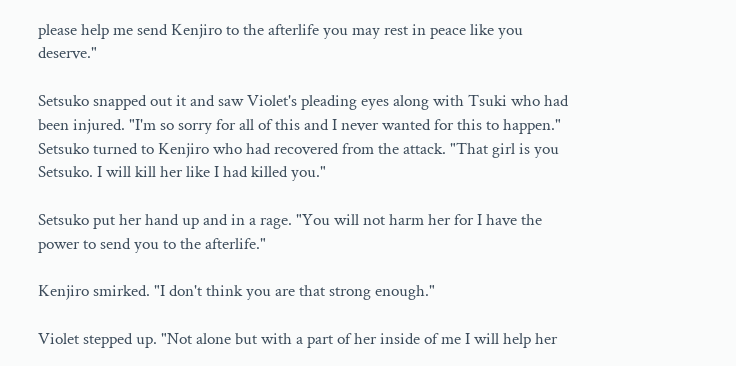please help me send Kenjiro to the afterlife you may rest in peace like you deserve."

Setsuko snapped out it and saw Violet's pleading eyes along with Tsuki who had been injured. "I'm so sorry for all of this and I never wanted for this to happen." Setsuko turned to Kenjiro who had recovered from the attack. "That girl is you Setsuko. I will kill her like I had killed you."

Setsuko put her hand up and in a rage. "You will not harm her for I have the power to send you to the afterlife."

Kenjiro smirked. "I don't think you are that strong enough."

Violet stepped up. "Not alone but with a part of her inside of me I will help her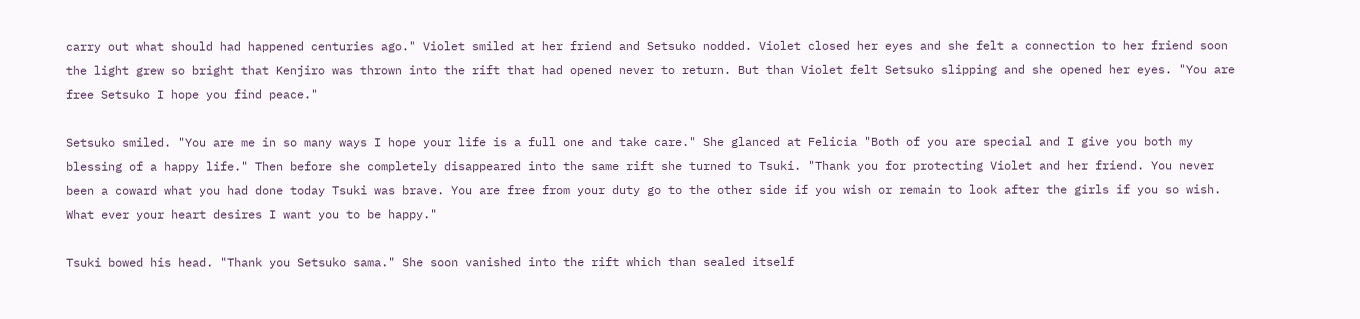carry out what should had happened centuries ago." Violet smiled at her friend and Setsuko nodded. Violet closed her eyes and she felt a connection to her friend soon the light grew so bright that Kenjiro was thrown into the rift that had opened never to return. But than Violet felt Setsuko slipping and she opened her eyes. "You are free Setsuko I hope you find peace."

Setsuko smiled. "You are me in so many ways I hope your life is a full one and take care." She glanced at Felicia "Both of you are special and I give you both my blessing of a happy life." Then before she completely disappeared into the same rift she turned to Tsuki. "Thank you for protecting Violet and her friend. You never been a coward what you had done today Tsuki was brave. You are free from your duty go to the other side if you wish or remain to look after the girls if you so wish. What ever your heart desires I want you to be happy."

Tsuki bowed his head. "Thank you Setsuko sama." She soon vanished into the rift which than sealed itself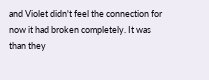and Violet didn't feel the connection for now it had broken completely. It was than they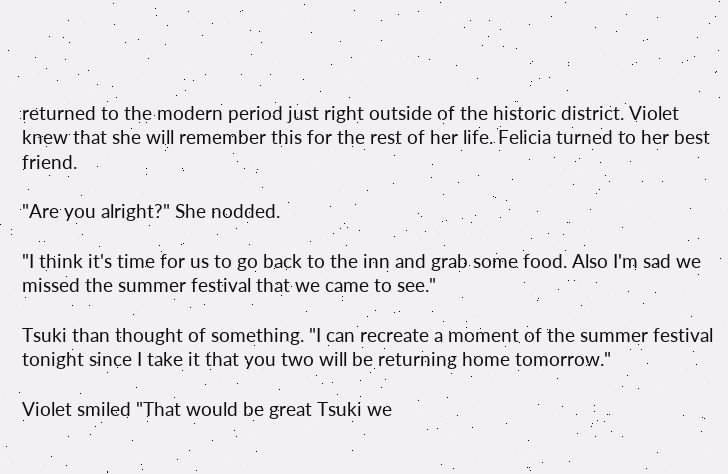returned to the modern period just right outside of the historic district. Violet knew that she will remember this for the rest of her life. Felicia turned to her best friend.

"Are you alright?" She nodded.

"I think it's time for us to go back to the inn and grab some food. Also I'm sad we missed the summer festival that we came to see."

Tsuki than thought of something. "I can recreate a moment of the summer festival tonight since I take it that you two will be returning home tomorrow."

Violet smiled "That would be great Tsuki we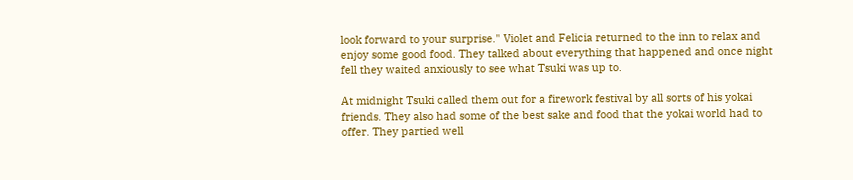look forward to your surprise." Violet and Felicia returned to the inn to relax and enjoy some good food. They talked about everything that happened and once night fell they waited anxiously to see what Tsuki was up to.

At midnight Tsuki called them out for a firework festival by all sorts of his yokai friends. They also had some of the best sake and food that the yokai world had to offer. They partied well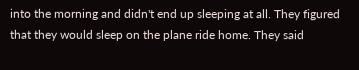into the morning and didn't end up sleeping at all. They figured that they would sleep on the plane ride home. They said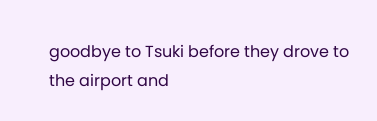goodbye to Tsuki before they drove to the airport and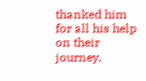thanked him for all his help on their journey.